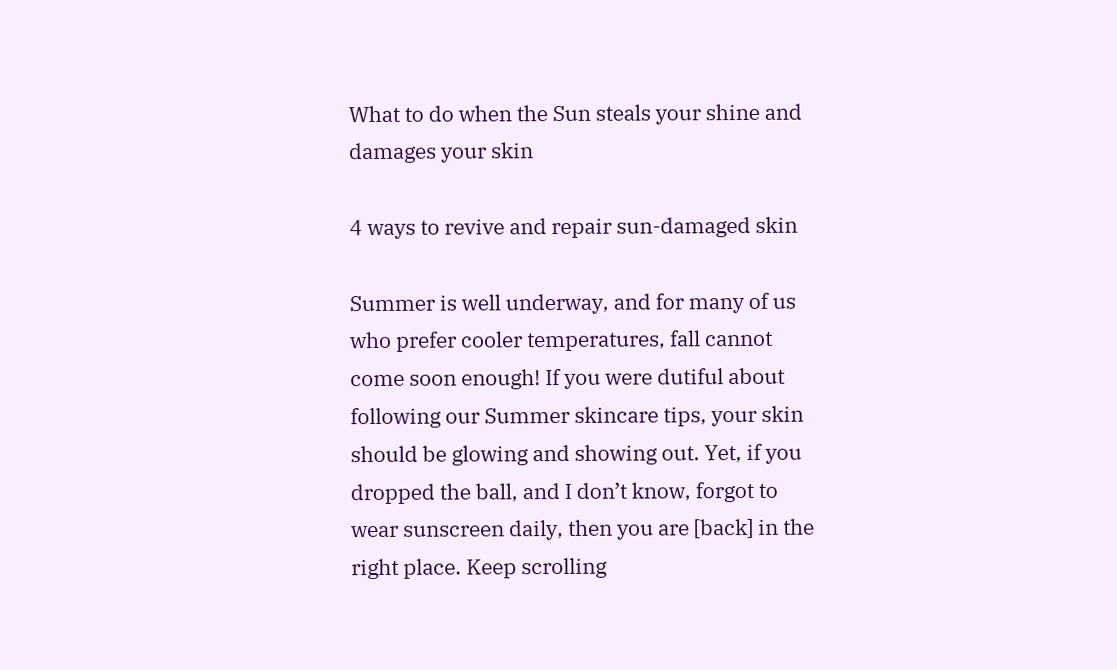What to do when the Sun steals your shine and damages your skin

4 ways to revive and repair sun-damaged skin

Summer is well underway, and for many of us who prefer cooler temperatures, fall cannot come soon enough! If you were dutiful about following our Summer skincare tips, your skin should be glowing and showing out. Yet, if you dropped the ball, and I don’t know, forgot to wear sunscreen daily, then you are [back] in the right place. Keep scrolling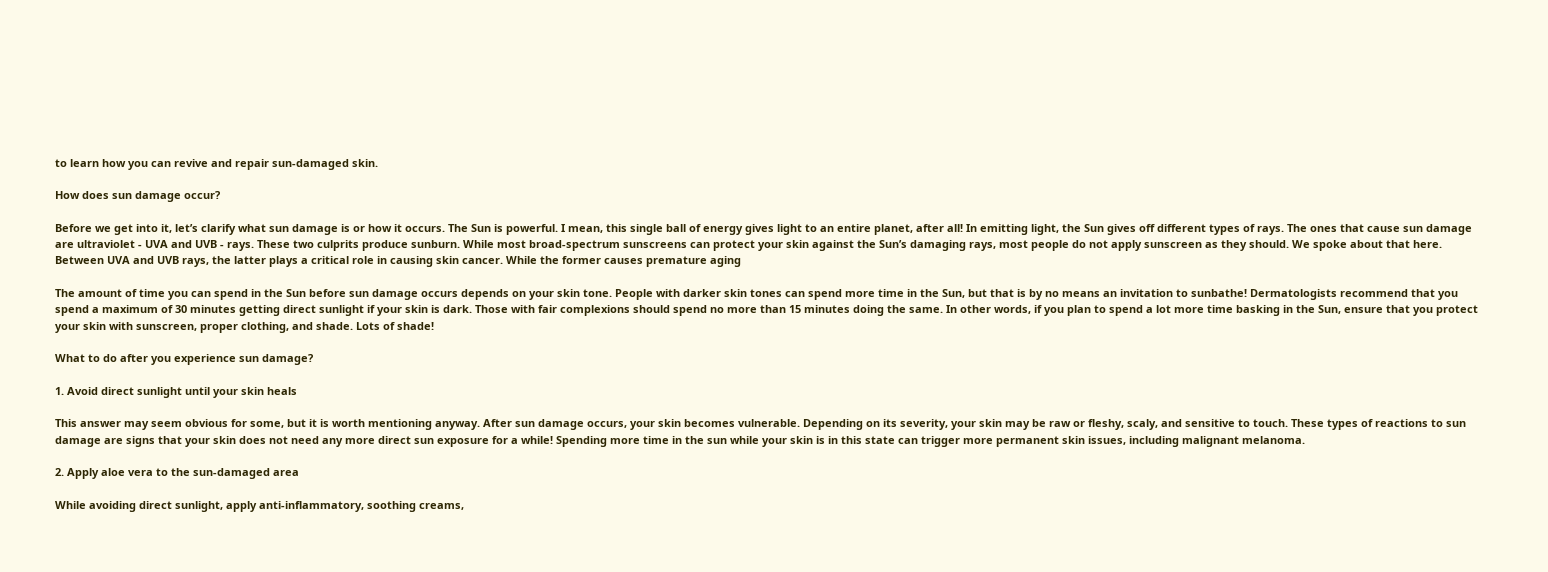to learn how you can revive and repair sun-damaged skin.

How does sun damage occur?

Before we get into it, let’s clarify what sun damage is or how it occurs. The Sun is powerful. I mean, this single ball of energy gives light to an entire planet, after all! In emitting light, the Sun gives off different types of rays. The ones that cause sun damage are ultraviolet - UVA and UVB - rays. These two culprits produce sunburn. While most broad-spectrum sunscreens can protect your skin against the Sun’s damaging rays, most people do not apply sunscreen as they should. We spoke about that here. Between UVA and UVB rays, the latter plays a critical role in causing skin cancer. While the former causes premature aging

The amount of time you can spend in the Sun before sun damage occurs depends on your skin tone. People with darker skin tones can spend more time in the Sun, but that is by no means an invitation to sunbathe! Dermatologists recommend that you spend a maximum of 30 minutes getting direct sunlight if your skin is dark. Those with fair complexions should spend no more than 15 minutes doing the same. In other words, if you plan to spend a lot more time basking in the Sun, ensure that you protect your skin with sunscreen, proper clothing, and shade. Lots of shade!

What to do after you experience sun damage?

1. Avoid direct sunlight until your skin heals

This answer may seem obvious for some, but it is worth mentioning anyway. After sun damage occurs, your skin becomes vulnerable. Depending on its severity, your skin may be raw or fleshy, scaly, and sensitive to touch. These types of reactions to sun damage are signs that your skin does not need any more direct sun exposure for a while! Spending more time in the sun while your skin is in this state can trigger more permanent skin issues, including malignant melanoma.

2. Apply aloe vera to the sun-damaged area

While avoiding direct sunlight, apply anti-inflammatory, soothing creams,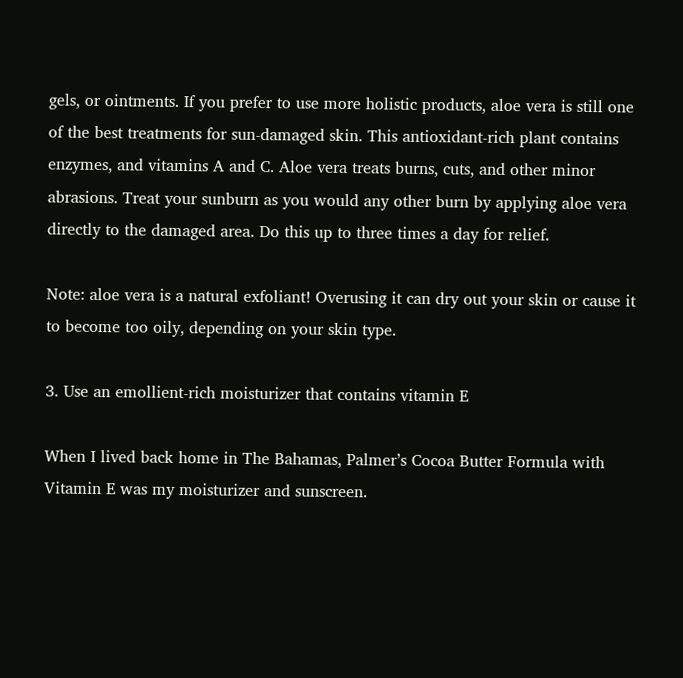gels, or ointments. If you prefer to use more holistic products, aloe vera is still one of the best treatments for sun-damaged skin. This antioxidant-rich plant contains enzymes, and vitamins A and C. Aloe vera treats burns, cuts, and other minor abrasions. Treat your sunburn as you would any other burn by applying aloe vera directly to the damaged area. Do this up to three times a day for relief.

Note: aloe vera is a natural exfoliant! Overusing it can dry out your skin or cause it to become too oily, depending on your skin type.

3. Use an emollient-rich moisturizer that contains vitamin E

When I lived back home in The Bahamas, Palmer’s Cocoa Butter Formula with Vitamin E was my moisturizer and sunscreen.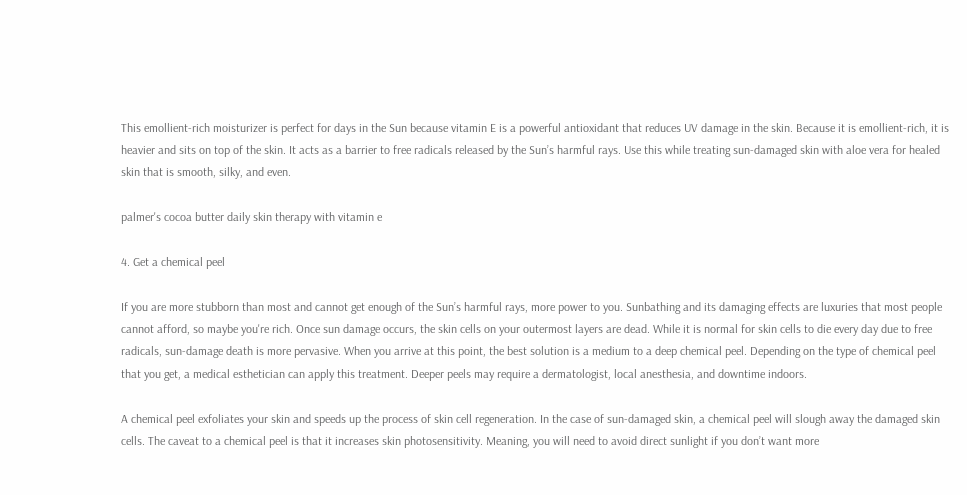This emollient-rich moisturizer is perfect for days in the Sun because vitamin E is a powerful antioxidant that reduces UV damage in the skin. Because it is emollient-rich, it is heavier and sits on top of the skin. It acts as a barrier to free radicals released by the Sun’s harmful rays. Use this while treating sun-damaged skin with aloe vera for healed skin that is smooth, silky, and even.

palmer's cocoa butter daily skin therapy with vitamin e

4. Get a chemical peel

If you are more stubborn than most and cannot get enough of the Sun’s harmful rays, more power to you. Sunbathing and its damaging effects are luxuries that most people cannot afford, so maybe you're rich. Once sun damage occurs, the skin cells on your outermost layers are dead. While it is normal for skin cells to die every day due to free radicals, sun-damage death is more pervasive. When you arrive at this point, the best solution is a medium to a deep chemical peel. Depending on the type of chemical peel that you get, a medical esthetician can apply this treatment. Deeper peels may require a dermatologist, local anesthesia, and downtime indoors.

A chemical peel exfoliates your skin and speeds up the process of skin cell regeneration. In the case of sun-damaged skin, a chemical peel will slough away the damaged skin cells. The caveat to a chemical peel is that it increases skin photosensitivity. Meaning, you will need to avoid direct sunlight if you don’t want more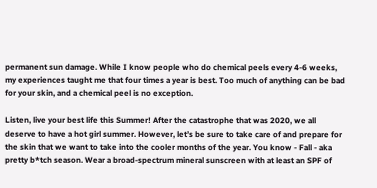permanent sun damage. While I know people who do chemical peels every 4-6 weeks, my experiences taught me that four times a year is best. Too much of anything can be bad for your skin, and a chemical peel is no exception.

Listen, live your best life this Summer! After the catastrophe that was 2020, we all deserve to have a hot girl summer. However, let’s be sure to take care of and prepare for the skin that we want to take into the cooler months of the year. You know - Fall - aka pretty b*tch season. Wear a broad-spectrum mineral sunscreen with at least an SPF of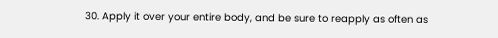30. Apply it over your entire body, and be sure to reapply as often as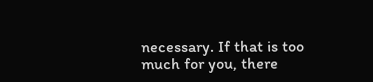necessary. If that is too much for you, there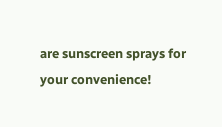are sunscreen sprays for your convenience!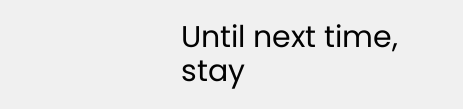Until next time, stay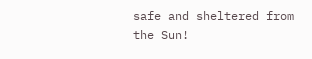safe and sheltered from the Sun!